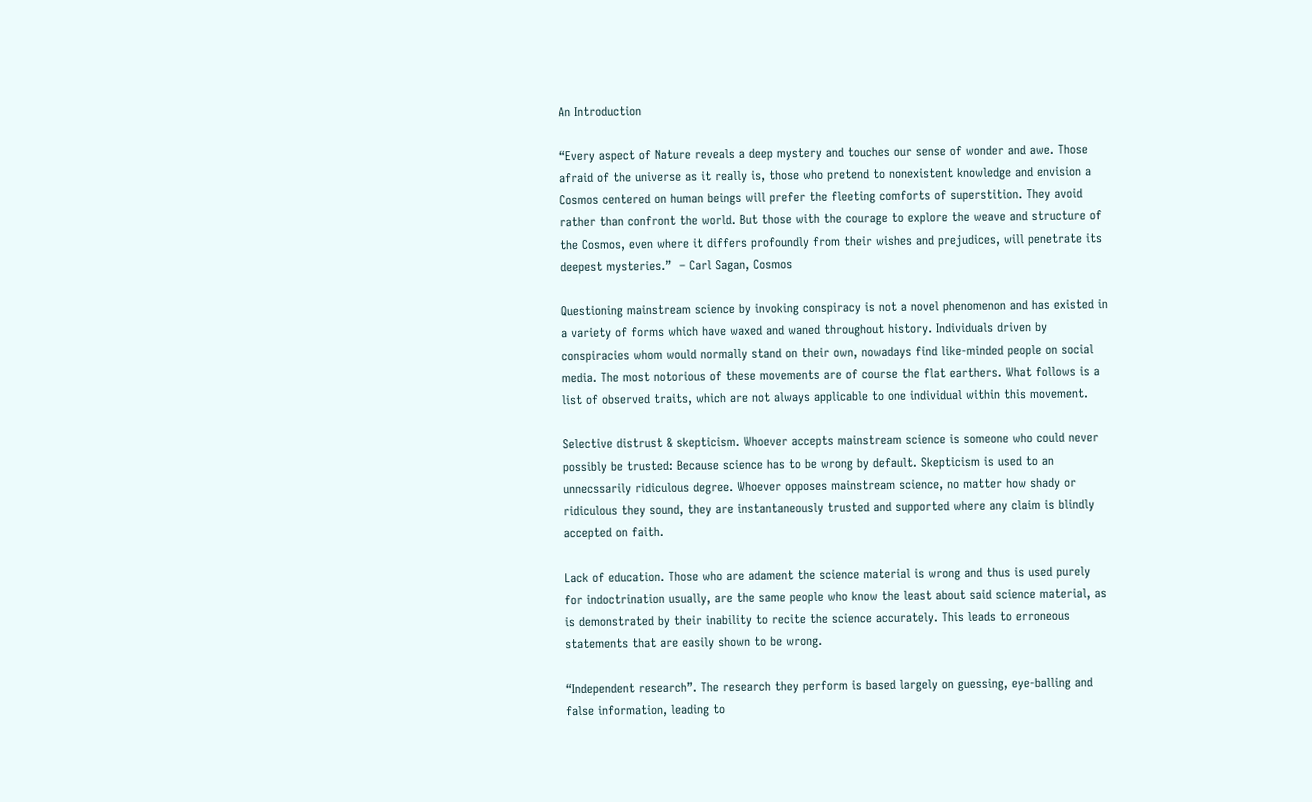An Introduction

“Every aspect of Nature reveals a deep mystery and touches our sense of wonder and awe. Those afraid of the universe as it really is, those who pretend to nonexistent knowledge and envision a Cosmos centered on human beings will prefer the fleeting comforts of superstition. They avoid rather than confront the world. But those with the courage to explore the weave and structure of the Cosmos, even where it differs profoundly from their wishes and prejudices, will penetrate its deepest mysteries.”  – Carl Sagan, Cosmos

Questioning mainstream science by invoking conspiracy is not a novel phenomenon and has existed in a variety of forms which have waxed and waned throughout history. Individuals driven by conspiracies whom would normally stand on their own, nowadays find like-minded people on social media. The most notorious of these movements are of course the flat earthers. What follows is a list of observed traits, which are not always applicable to one individual within this movement.

Selective distrust & skepticism. Whoever accepts mainstream science is someone who could never possibly be trusted: Because science has to be wrong by default. Skepticism is used to an unnecssarily ridiculous degree. Whoever opposes mainstream science, no matter how shady or ridiculous they sound, they are instantaneously trusted and supported where any claim is blindly accepted on faith.

Lack of education. Those who are adament the science material is wrong and thus is used purely for indoctrination usually, are the same people who know the least about said science material, as is demonstrated by their inability to recite the science accurately. This leads to erroneous statements that are easily shown to be wrong.

“Independent research”. The research they perform is based largely on guessing, eye-balling and false information, leading to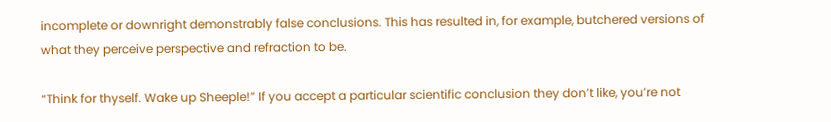incomplete or downright demonstrably false conclusions. This has resulted in, for example, butchered versions of what they perceive perspective and refraction to be.

“Think for thyself. Wake up Sheeple!” If you accept a particular scientific conclusion they don’t like, you’re not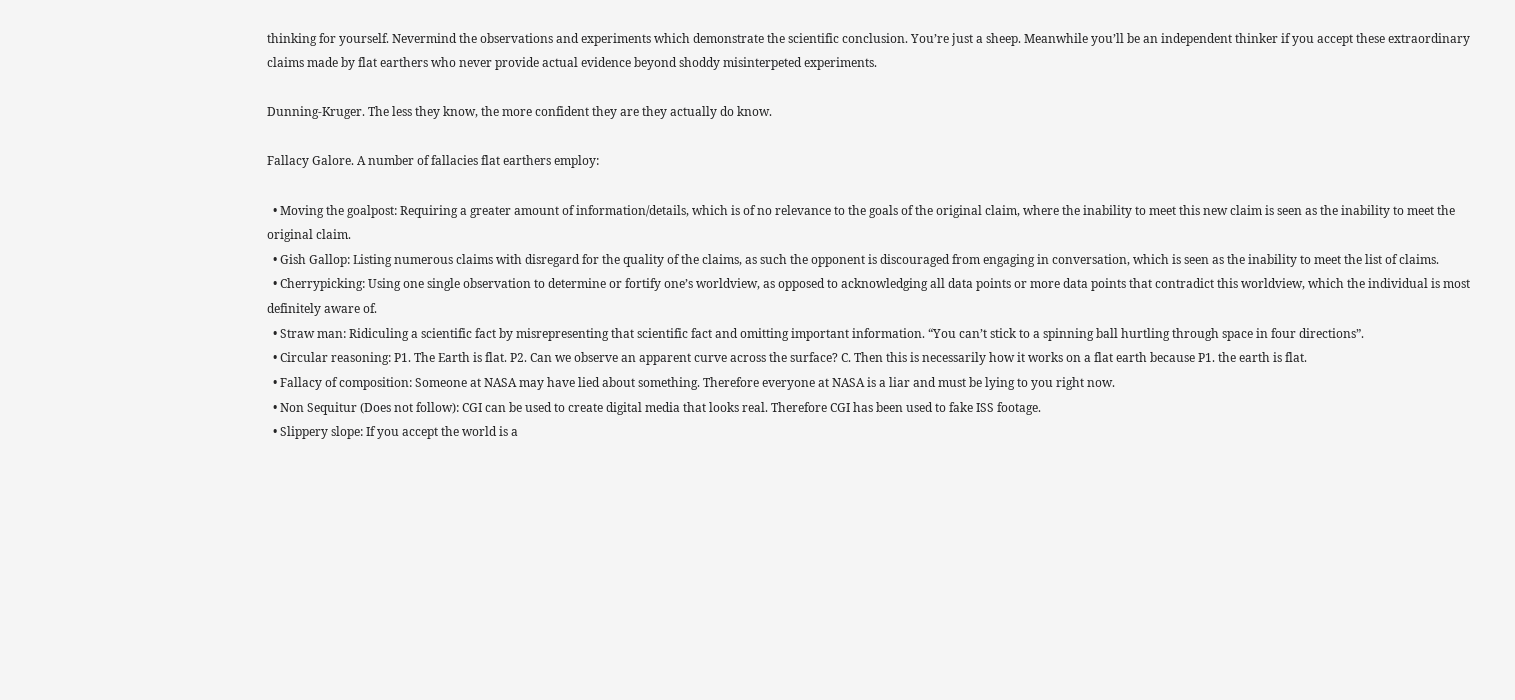thinking for yourself. Nevermind the observations and experiments which demonstrate the scientific conclusion. You’re just a sheep. Meanwhile you’ll be an independent thinker if you accept these extraordinary claims made by flat earthers who never provide actual evidence beyond shoddy misinterpeted experiments.

Dunning-Kruger. The less they know, the more confident they are they actually do know.

Fallacy Galore. A number of fallacies flat earthers employ:

  • Moving the goalpost: Requiring a greater amount of information/details, which is of no relevance to the goals of the original claim, where the inability to meet this new claim is seen as the inability to meet the original claim.
  • Gish Gallop: Listing numerous claims with disregard for the quality of the claims, as such the opponent is discouraged from engaging in conversation, which is seen as the inability to meet the list of claims.
  • Cherrypicking: Using one single observation to determine or fortify one’s worldview, as opposed to acknowledging all data points or more data points that contradict this worldview, which the individual is most definitely aware of.
  • Straw man: Ridiculing a scientific fact by misrepresenting that scientific fact and omitting important information. “You can’t stick to a spinning ball hurtling through space in four directions”.
  • Circular reasoning: P1. The Earth is flat. P2. Can we observe an apparent curve across the surface? C. Then this is necessarily how it works on a flat earth because P1. the earth is flat.
  • Fallacy of composition: Someone at NASA may have lied about something. Therefore everyone at NASA is a liar and must be lying to you right now.
  • Non Sequitur (Does not follow): CGI can be used to create digital media that looks real. Therefore CGI has been used to fake ISS footage.
  • Slippery slope: If you accept the world is a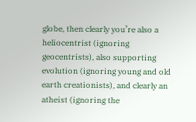globe, then clearly you’re also a heliocentrist (ignoring geocentrists), also supporting evolution (ignoring young and old earth creationists), and clearly an atheist (ignoring the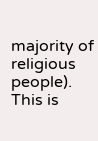majority of religious people). This is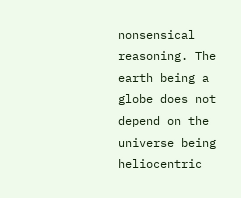nonsensical reasoning. The earth being a globe does not depend on the universe being heliocentric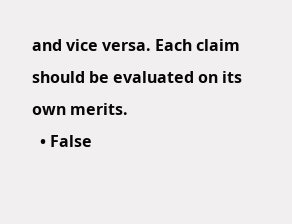and vice versa. Each claim should be evaluated on its own merits.
  • False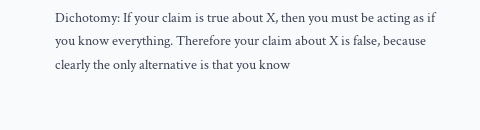Dichotomy: If your claim is true about X, then you must be acting as if you know everything. Therefore your claim about X is false, because clearly the only alternative is that you know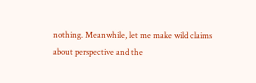nothing. Meanwhile, let me make wild claims about perspective and the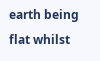earth being flat whilst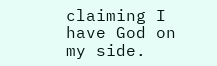claiming I have God on my side.